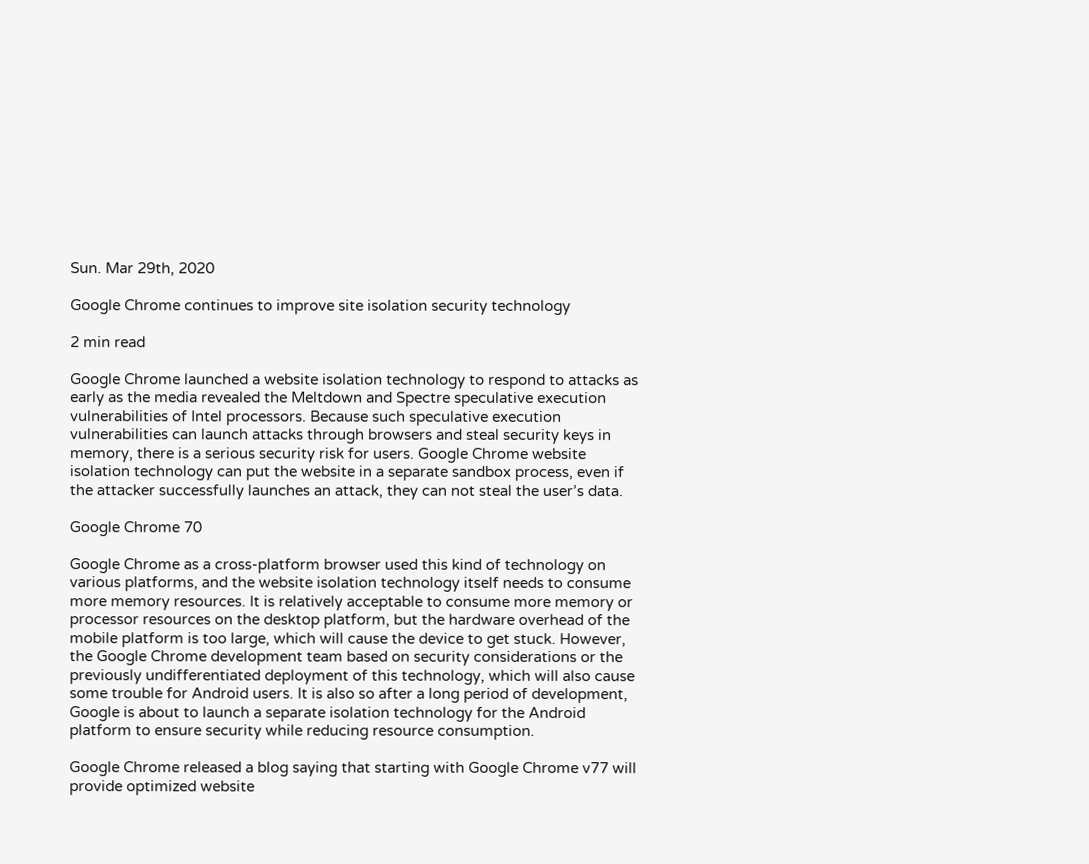Sun. Mar 29th, 2020

Google Chrome continues to improve site isolation security technology

2 min read

Google Chrome launched a website isolation technology to respond to attacks as early as the media revealed the Meltdown and Spectre speculative execution vulnerabilities of Intel processors. Because such speculative execution vulnerabilities can launch attacks through browsers and steal security keys in memory, there is a serious security risk for users. Google Chrome website isolation technology can put the website in a separate sandbox process, even if the attacker successfully launches an attack, they can not steal the user’s data.

Google Chrome 70

Google Chrome as a cross-platform browser used this kind of technology on various platforms, and the website isolation technology itself needs to consume more memory resources. It is relatively acceptable to consume more memory or processor resources on the desktop platform, but the hardware overhead of the mobile platform is too large, which will cause the device to get stuck. However, the Google Chrome development team based on security considerations or the previously undifferentiated deployment of this technology, which will also cause some trouble for Android users. It is also so after a long period of development, Google is about to launch a separate isolation technology for the Android platform to ensure security while reducing resource consumption.

Google Chrome released a blog saying that starting with Google Chrome v77 will provide optimized website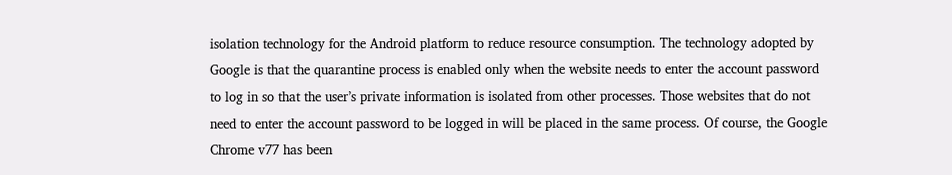isolation technology for the Android platform to reduce resource consumption. The technology adopted by Google is that the quarantine process is enabled only when the website needs to enter the account password to log in so that the user’s private information is isolated from other processes. Those websites that do not need to enter the account password to be logged in will be placed in the same process. Of course, the Google Chrome v77 has been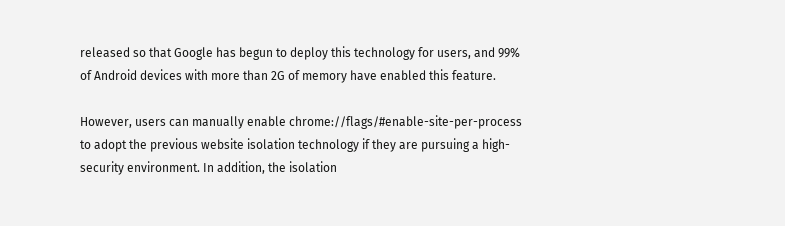released so that Google has begun to deploy this technology for users, and 99% of Android devices with more than 2G of memory have enabled this feature.

However, users can manually enable chrome://flags/#enable-site-per-process to adopt the previous website isolation technology if they are pursuing a high-security environment. In addition, the isolation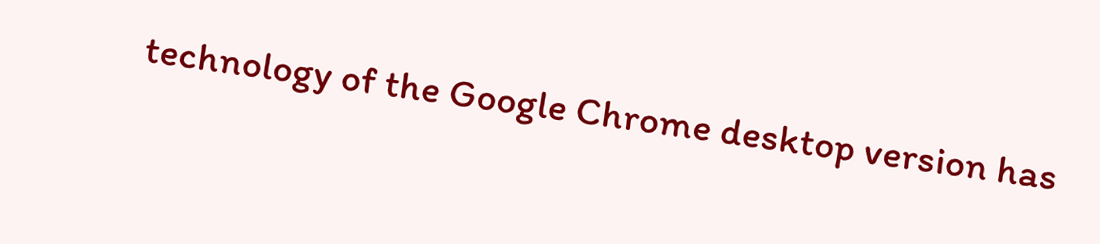technology of the Google Chrome desktop version has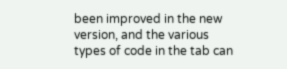been improved in the new version, and the various types of code in the tab can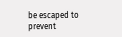be escaped to prevent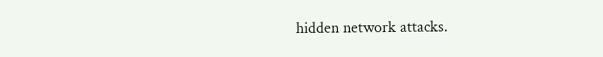hidden network attacks.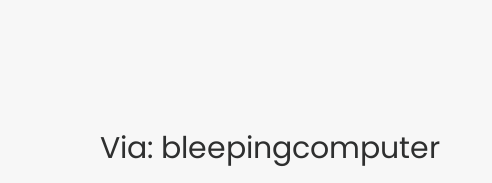Via: bleepingcomputer